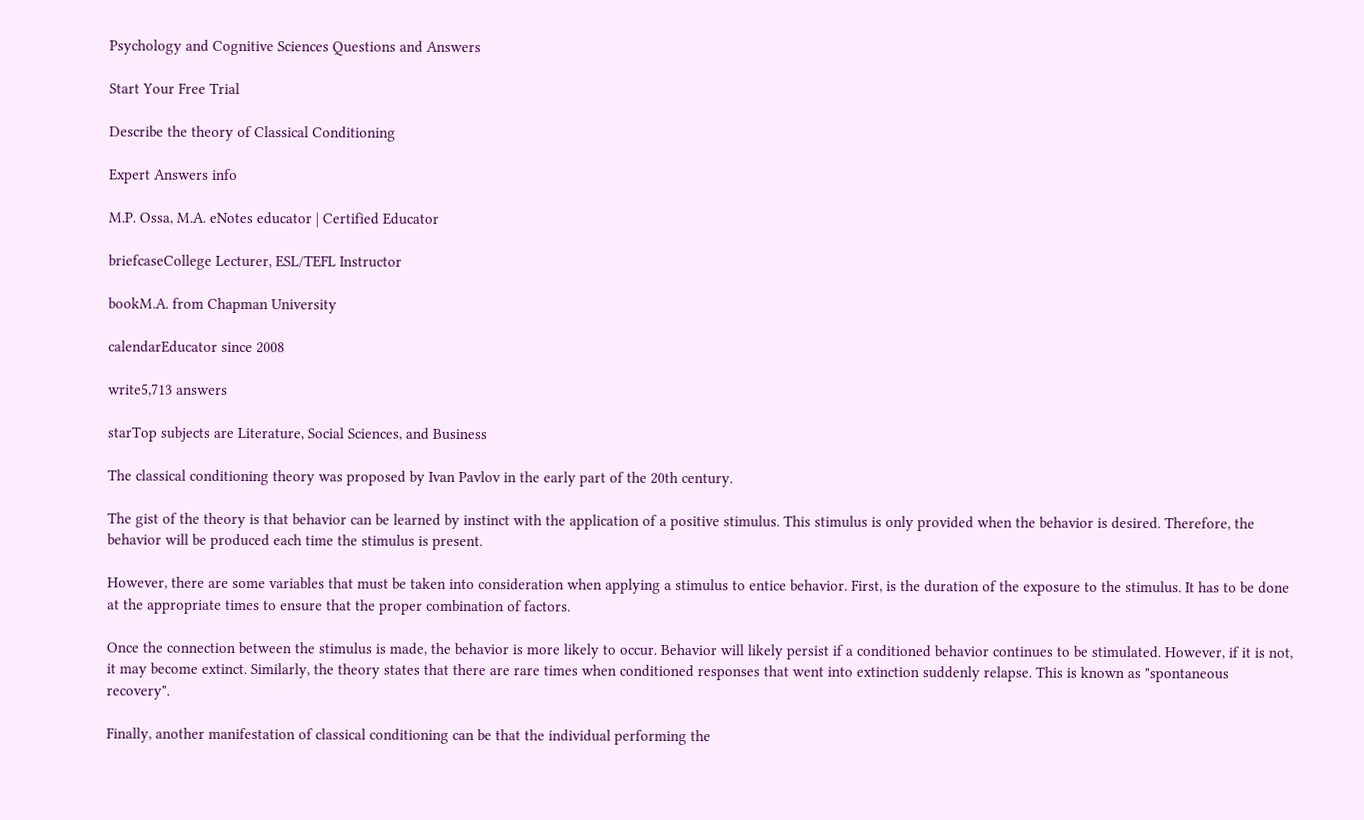Psychology and Cognitive Sciences Questions and Answers

Start Your Free Trial

Describe the theory of Classical Conditioning

Expert Answers info

M.P. Ossa, M.A. eNotes educator | Certified Educator

briefcaseCollege Lecturer, ESL/TEFL Instructor

bookM.A. from Chapman University

calendarEducator since 2008

write5,713 answers

starTop subjects are Literature, Social Sciences, and Business

The classical conditioning theory was proposed by Ivan Pavlov in the early part of the 20th century.

The gist of the theory is that behavior can be learned by instinct with the application of a positive stimulus. This stimulus is only provided when the behavior is desired. Therefore, the behavior will be produced each time the stimulus is present.

However, there are some variables that must be taken into consideration when applying a stimulus to entice behavior. First, is the duration of the exposure to the stimulus. It has to be done at the appropriate times to ensure that the proper combination of factors.

Once the connection between the stimulus is made, the behavior is more likely to occur. Behavior will likely persist if a conditioned behavior continues to be stimulated. However, if it is not, it may become extinct. Similarly, the theory states that there are rare times when conditioned responses that went into extinction suddenly relapse. This is known as "spontaneous recovery".

Finally, another manifestation of classical conditioning can be that the individual performing the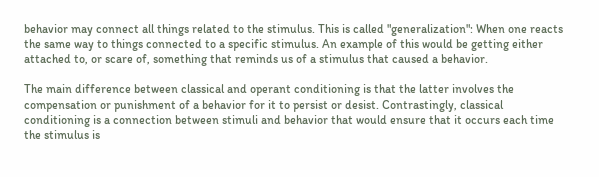behavior may connect all things related to the stimulus. This is called "generalization": When one reacts the same way to things connected to a specific stimulus. An example of this would be getting either attached to, or scare of, something that reminds us of a stimulus that caused a behavior.

The main difference between classical and operant conditioning is that the latter involves the compensation or punishment of a behavior for it to persist or desist. Contrastingly, classical conditioning is a connection between stimuli and behavior that would ensure that it occurs each time the stimulus is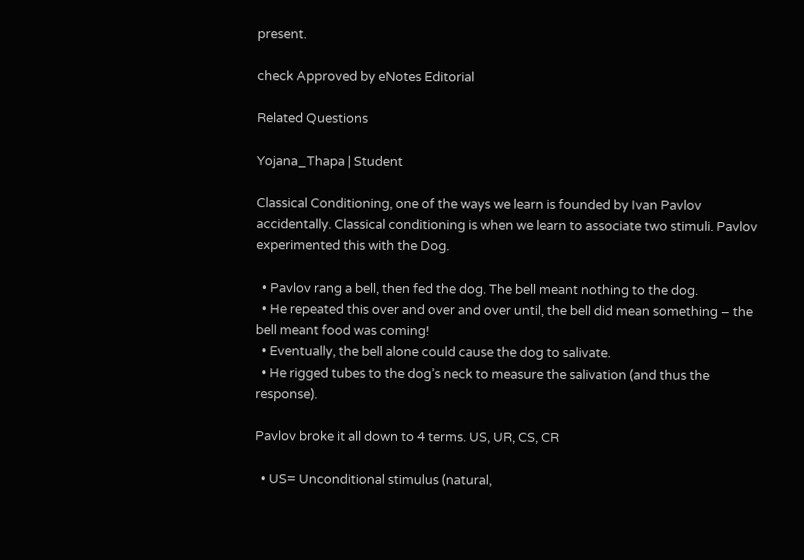present.

check Approved by eNotes Editorial

Related Questions

Yojana_Thapa | Student

Classical Conditioning, one of the ways we learn is founded by Ivan Pavlov accidentally. Classical conditioning is when we learn to associate two stimuli. Pavlov experimented this with the Dog.

  • Pavlov rang a bell, then fed the dog. The bell meant nothing to the dog.
  • He repeated this over and over and over until, the bell did mean something – the bell meant food was coming!
  • Eventually, the bell alone could cause the dog to salivate.
  • He rigged tubes to the dog’s neck to measure the salivation (and thus the response).

Pavlov broke it all down to 4 terms. US, UR, CS, CR

  • US= Unconditional stimulus (natural,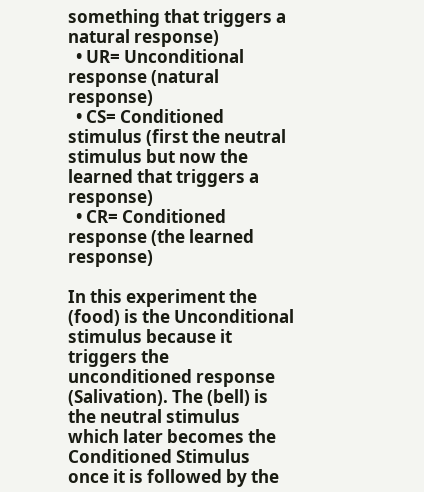something that triggers a natural response)
  • UR= Unconditional response (natural response)
  • CS= Conditioned stimulus (first the neutral stimulus but now the learned that triggers a response)
  • CR= Conditioned response (the learned response)

In this experiment the (food) is the Unconditional stimulus because it triggers the unconditioned response (Salivation). The (bell) is the neutral stimulus which later becomes the Conditioned Stimulus once it is followed by the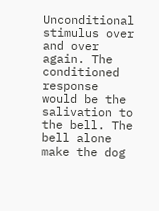Unconditional stimulus over and over again. The conditioned response would be the salivation to the bell. The bell alone make the dog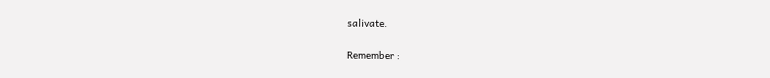salivate.

Remember :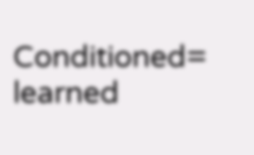Conditioned= learned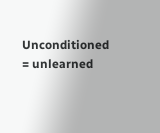Unconditioned = unlearned